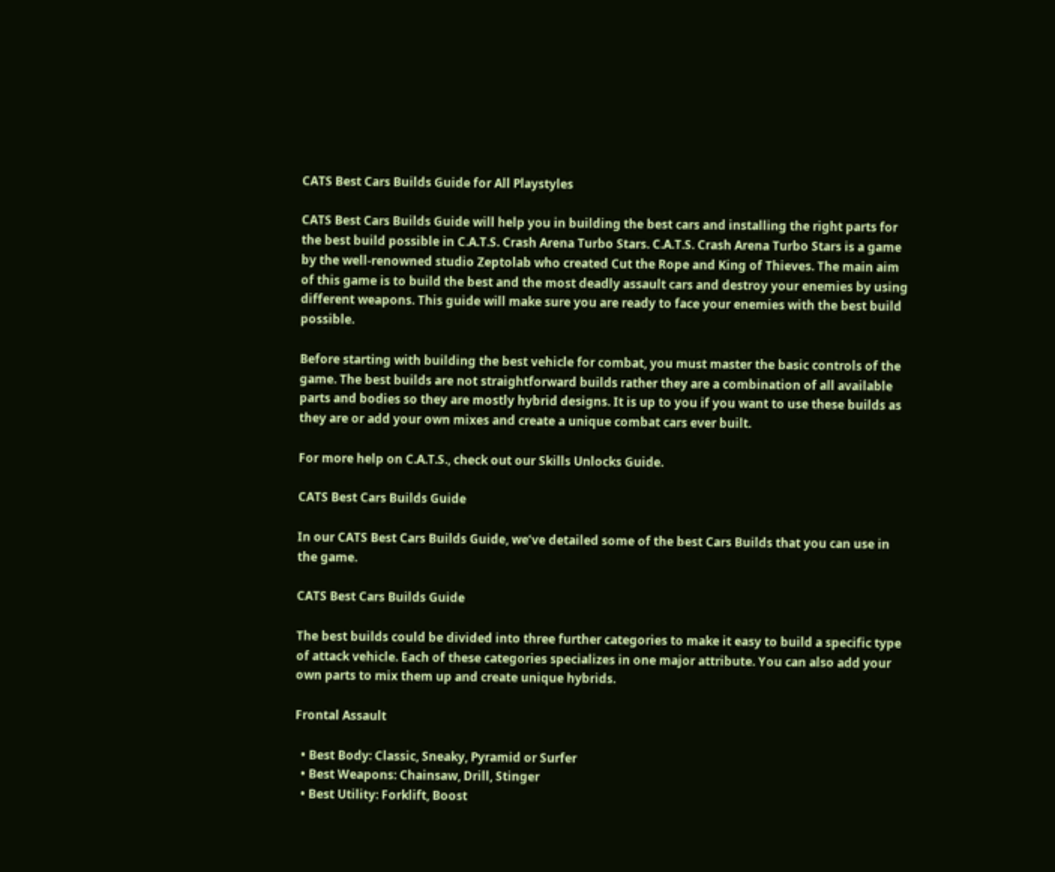CATS Best Cars Builds Guide for All Playstyles

CATS Best Cars Builds Guide will help you in building the best cars and installing the right parts for the best build possible in C.A.T.S. Crash Arena Turbo Stars. C.A.T.S. Crash Arena Turbo Stars is a game by the well-renowned studio Zeptolab who created Cut the Rope and King of Thieves. The main aim of this game is to build the best and the most deadly assault cars and destroy your enemies by using different weapons. This guide will make sure you are ready to face your enemies with the best build possible.

Before starting with building the best vehicle for combat, you must master the basic controls of the game. The best builds are not straightforward builds rather they are a combination of all available parts and bodies so they are mostly hybrid designs. It is up to you if you want to use these builds as they are or add your own mixes and create a unique combat cars ever built.

For more help on C.A.T.S., check out our Skills Unlocks Guide.

CATS Best Cars Builds Guide

In our CATS Best Cars Builds Guide, we’ve detailed some of the best Cars Builds that you can use in the game.

CATS Best Cars Builds Guide

The best builds could be divided into three further categories to make it easy to build a specific type of attack vehicle. Each of these categories specializes in one major attribute. You can also add your own parts to mix them up and create unique hybrids.

Frontal Assault

  • Best Body: Classic, Sneaky, Pyramid or Surfer
  • Best Weapons: Chainsaw, Drill, Stinger
  • Best Utility: Forklift, Boost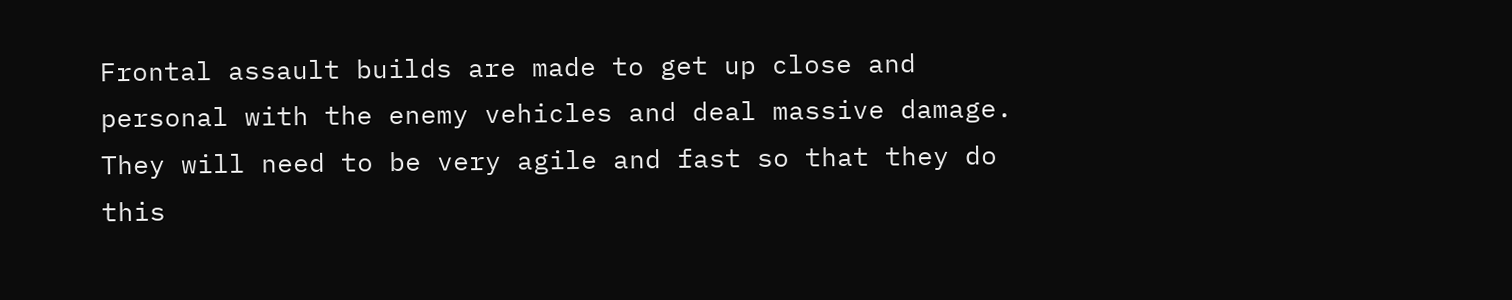Frontal assault builds are made to get up close and personal with the enemy vehicles and deal massive damage. They will need to be very agile and fast so that they do this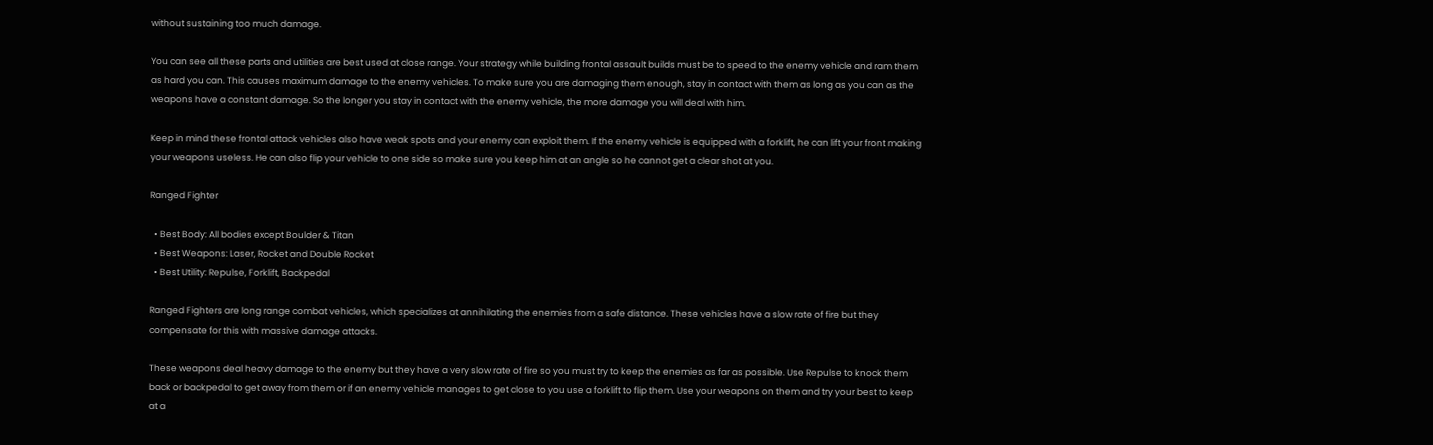without sustaining too much damage.

You can see all these parts and utilities are best used at close range. Your strategy while building frontal assault builds must be to speed to the enemy vehicle and ram them as hard you can. This causes maximum damage to the enemy vehicles. To make sure you are damaging them enough, stay in contact with them as long as you can as the weapons have a constant damage. So the longer you stay in contact with the enemy vehicle, the more damage you will deal with him.

Keep in mind these frontal attack vehicles also have weak spots and your enemy can exploit them. If the enemy vehicle is equipped with a forklift, he can lift your front making your weapons useless. He can also flip your vehicle to one side so make sure you keep him at an angle so he cannot get a clear shot at you.

Ranged Fighter

  • Best Body: All bodies except Boulder & Titan
  • Best Weapons: Laser, Rocket and Double Rocket
  • Best Utility: Repulse, Forklift, Backpedal

Ranged Fighters are long range combat vehicles, which specializes at annihilating the enemies from a safe distance. These vehicles have a slow rate of fire but they compensate for this with massive damage attacks.

These weapons deal heavy damage to the enemy but they have a very slow rate of fire so you must try to keep the enemies as far as possible. Use Repulse to knock them back or backpedal to get away from them or if an enemy vehicle manages to get close to you use a forklift to flip them. Use your weapons on them and try your best to keep at a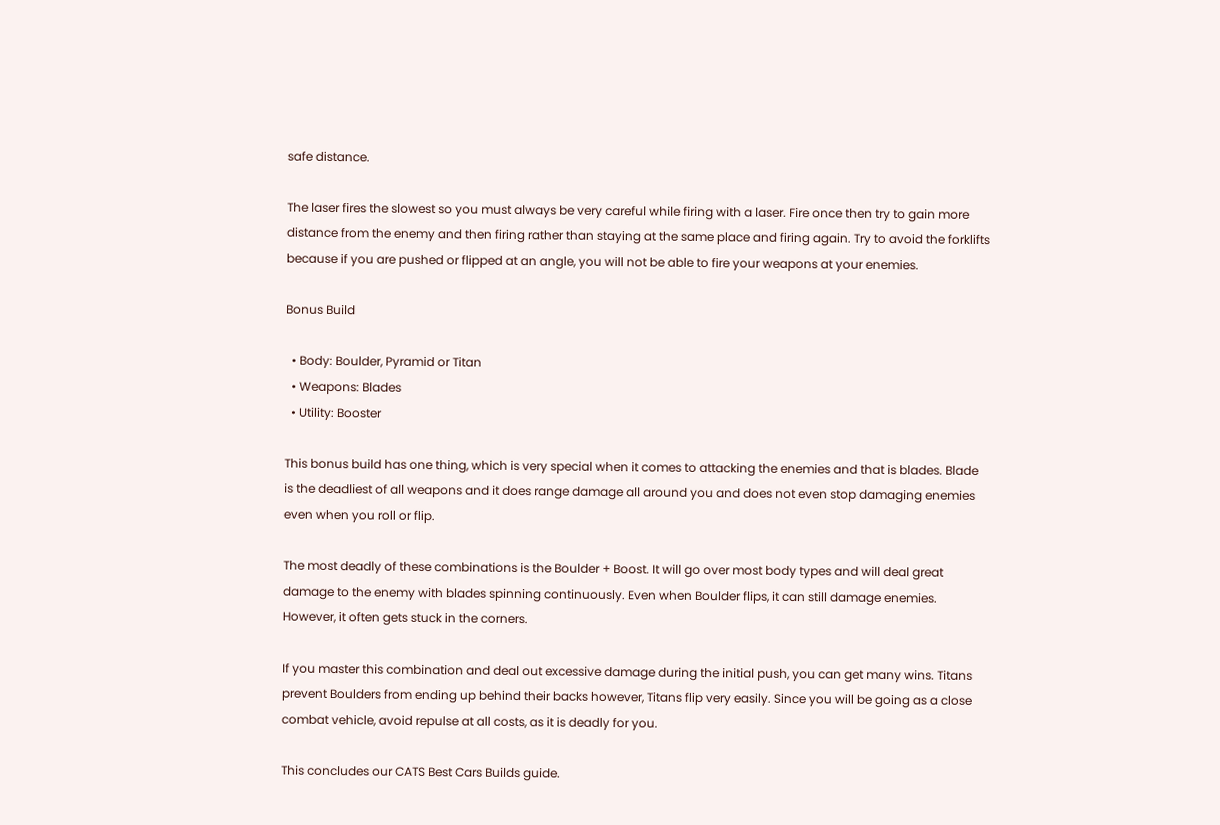safe distance.

The laser fires the slowest so you must always be very careful while firing with a laser. Fire once then try to gain more distance from the enemy and then firing rather than staying at the same place and firing again. Try to avoid the forklifts because if you are pushed or flipped at an angle, you will not be able to fire your weapons at your enemies.

Bonus Build

  • Body: Boulder, Pyramid or Titan
  • Weapons: Blades
  • Utility: Booster

This bonus build has one thing, which is very special when it comes to attacking the enemies and that is blades. Blade is the deadliest of all weapons and it does range damage all around you and does not even stop damaging enemies even when you roll or flip.

The most deadly of these combinations is the Boulder + Boost. It will go over most body types and will deal great damage to the enemy with blades spinning continuously. Even when Boulder flips, it can still damage enemies. However, it often gets stuck in the corners.

If you master this combination and deal out excessive damage during the initial push, you can get many wins. Titans prevent Boulders from ending up behind their backs however, Titans flip very easily. Since you will be going as a close combat vehicle, avoid repulse at all costs, as it is deadly for you.

This concludes our CATS Best Cars Builds guide.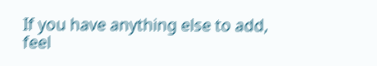If you have anything else to add, feel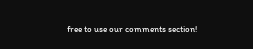free to use our comments section!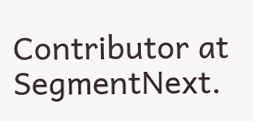Contributor at SegmentNext.